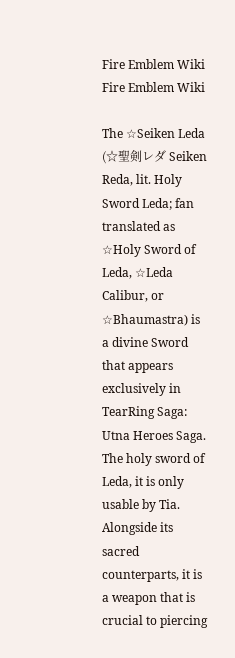Fire Emblem Wiki
Fire Emblem Wiki

The ☆Seiken Leda (☆聖剣レダ Seiken Reda, lit. Holy Sword Leda; fan translated as ☆Holy Sword of Leda, ☆Leda Calibur, or ☆Bhaumastra) is a divine Sword that appears exclusively in TearRing Saga: Utna Heroes Saga. The holy sword of Leda, it is only usable by Tia. Alongside its sacred counterparts, it is a weapon that is crucial to piercing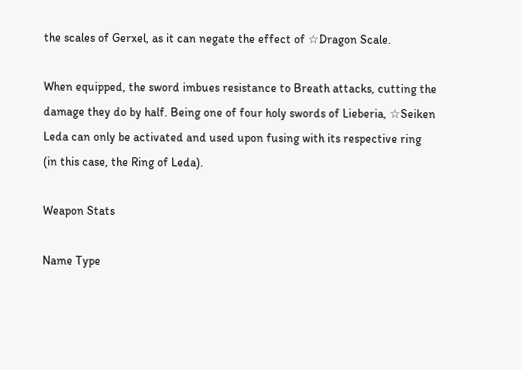the scales of Gerxel, as it can negate the effect of ☆Dragon Scale.

When equipped, the sword imbues resistance to Breath attacks, cutting the damage they do by half. Being one of four holy swords of Lieberia, ☆Seiken Leda can only be activated and used upon fusing with its respective ring (in this case, the Ring of Leda).

Weapon Stats

Name Type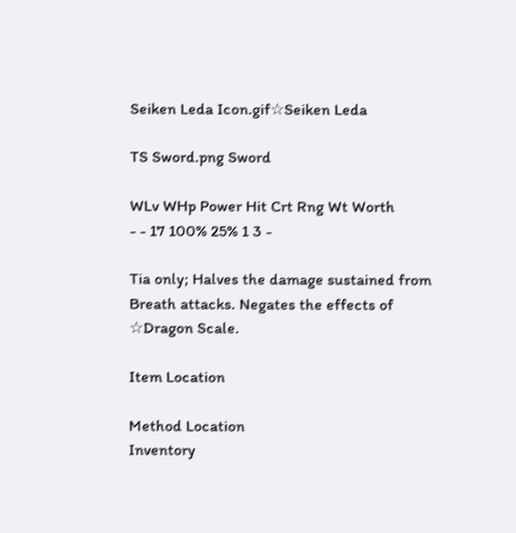Seiken Leda Icon.gif☆Seiken Leda

TS Sword.png Sword

WLv WHp Power Hit Crt Rng Wt Worth
- - 17 100% 25% 1 3 -

Tia only; Halves the damage sustained from Breath attacks. Negates the effects of ☆Dragon Scale.

Item Location

Method Location
Inventory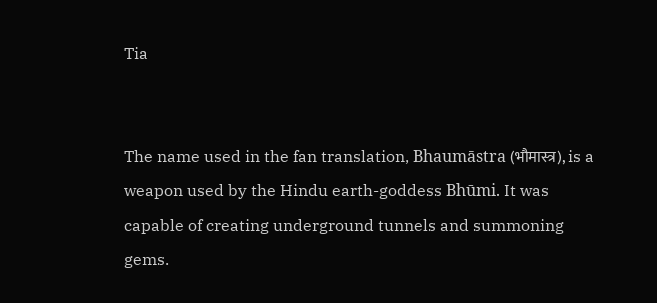Tia


The name used in the fan translation, Bhaumāstra (भौमास्त्र), is a weapon used by the Hindu earth-goddess Bhūmi. It was capable of creating underground tunnels and summoning gems.